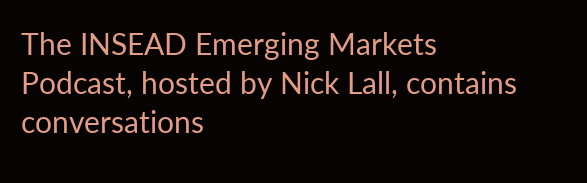The INSEAD Emerging Markets Podcast, hosted by Nick Lall, contains conversations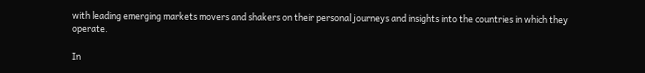with leading emerging markets movers and shakers on their personal journeys and insights into the countries in which they operate.

In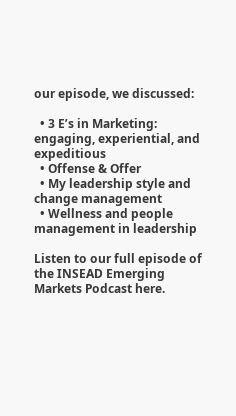our episode, we discussed:

  • 3 E’s in Marketing: engaging, experiential, and expeditious
  • Offense & Offer
  • My leadership style and change management
  • Wellness and people management in leadership

Listen to our full episode of the INSEAD Emerging Markets Podcast here.